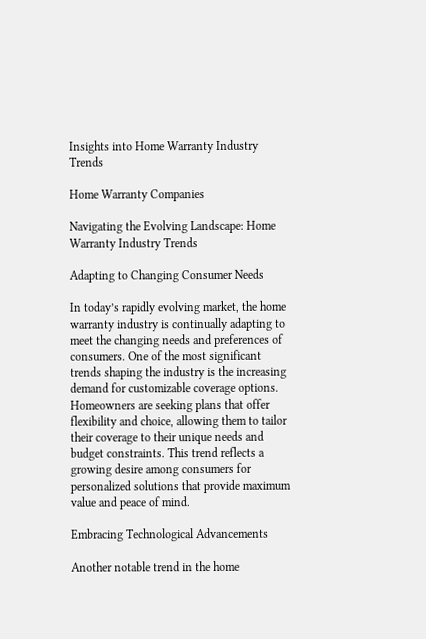Insights into Home Warranty Industry Trends

Home Warranty Companies

Navigating the Evolving Landscape: Home Warranty Industry Trends

Adapting to Changing Consumer Needs

In today’s rapidly evolving market, the home warranty industry is continually adapting to meet the changing needs and preferences of consumers. One of the most significant trends shaping the industry is the increasing demand for customizable coverage options. Homeowners are seeking plans that offer flexibility and choice, allowing them to tailor their coverage to their unique needs and budget constraints. This trend reflects a growing desire among consumers for personalized solutions that provide maximum value and peace of mind.

Embracing Technological Advancements

Another notable trend in the home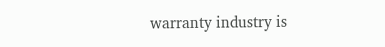warranty industry is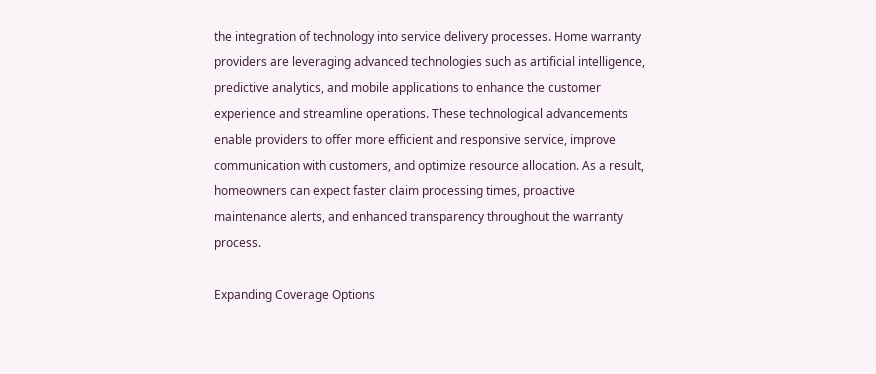the integration of technology into service delivery processes. Home warranty providers are leveraging advanced technologies such as artificial intelligence, predictive analytics, and mobile applications to enhance the customer experience and streamline operations. These technological advancements enable providers to offer more efficient and responsive service, improve communication with customers, and optimize resource allocation. As a result, homeowners can expect faster claim processing times, proactive maintenance alerts, and enhanced transparency throughout the warranty process.

Expanding Coverage Options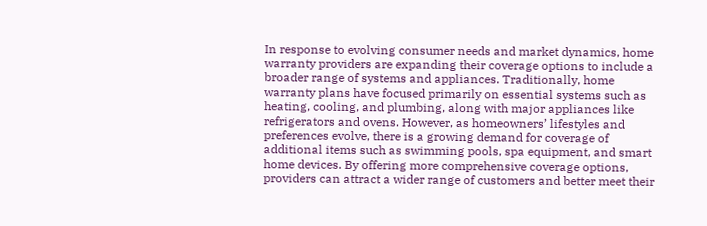In response to evolving consumer needs and market dynamics, home warranty providers are expanding their coverage options to include a broader range of systems and appliances. Traditionally, home warranty plans have focused primarily on essential systems such as heating, cooling, and plumbing, along with major appliances like refrigerators and ovens. However, as homeowners’ lifestyles and preferences evolve, there is a growing demand for coverage of additional items such as swimming pools, spa equipment, and smart home devices. By offering more comprehensive coverage options, providers can attract a wider range of customers and better meet their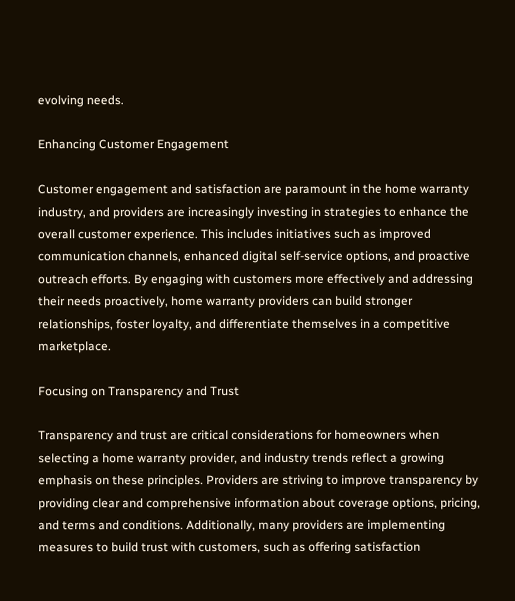evolving needs.

Enhancing Customer Engagement

Customer engagement and satisfaction are paramount in the home warranty industry, and providers are increasingly investing in strategies to enhance the overall customer experience. This includes initiatives such as improved communication channels, enhanced digital self-service options, and proactive outreach efforts. By engaging with customers more effectively and addressing their needs proactively, home warranty providers can build stronger relationships, foster loyalty, and differentiate themselves in a competitive marketplace.

Focusing on Transparency and Trust

Transparency and trust are critical considerations for homeowners when selecting a home warranty provider, and industry trends reflect a growing emphasis on these principles. Providers are striving to improve transparency by providing clear and comprehensive information about coverage options, pricing, and terms and conditions. Additionally, many providers are implementing measures to build trust with customers, such as offering satisfaction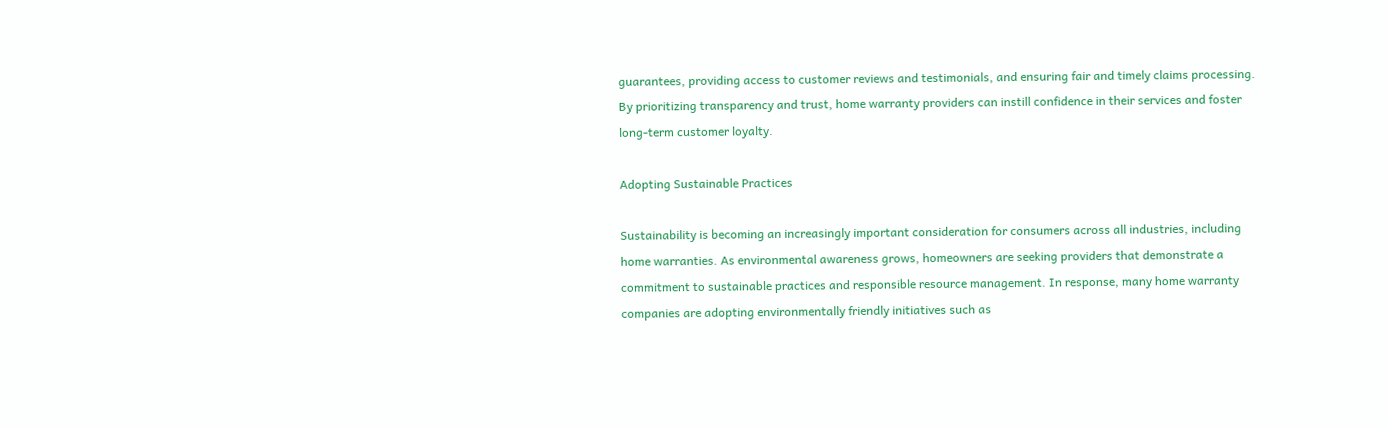guarantees, providing access to customer reviews and testimonials, and ensuring fair and timely claims processing. By prioritizing transparency and trust, home warranty providers can instill confidence in their services and foster long-term customer loyalty.

Adopting Sustainable Practices

Sustainability is becoming an increasingly important consideration for consumers across all industries, including home warranties. As environmental awareness grows, homeowners are seeking providers that demonstrate a commitment to sustainable practices and responsible resource management. In response, many home warranty companies are adopting environmentally friendly initiatives such as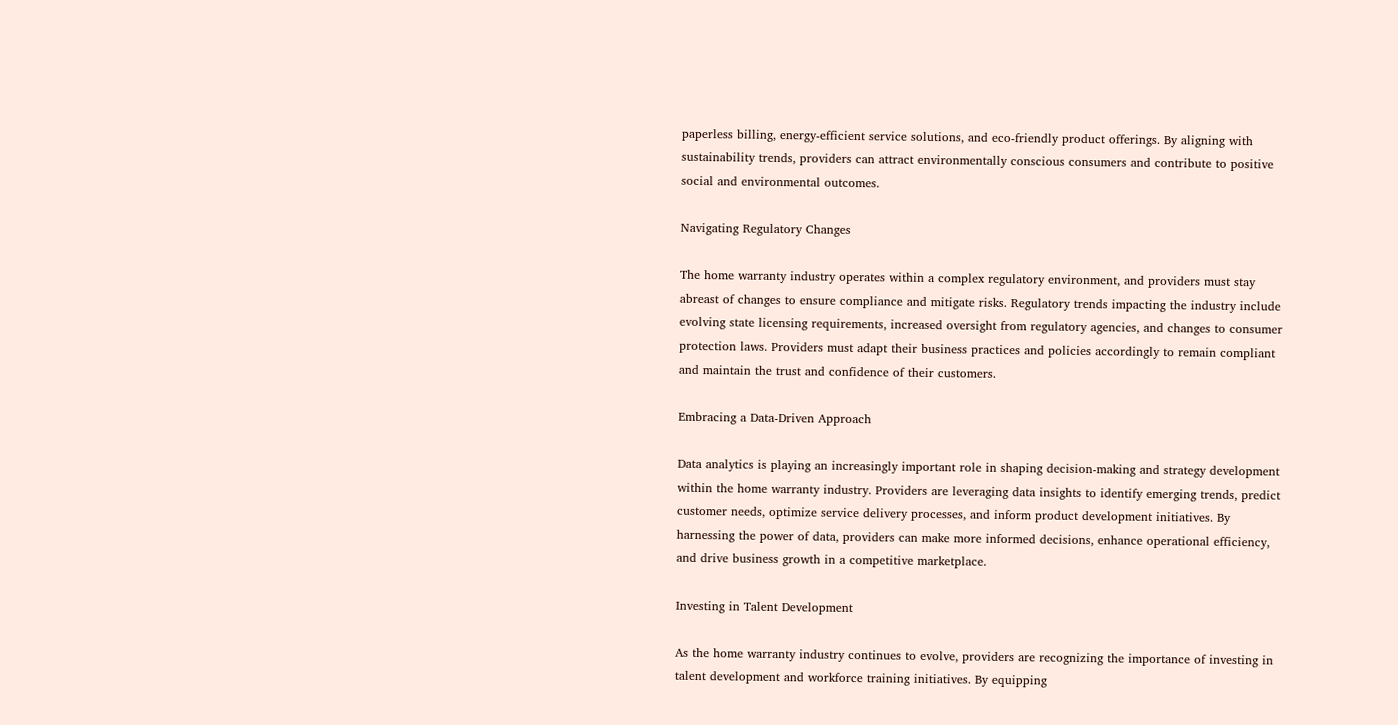paperless billing, energy-efficient service solutions, and eco-friendly product offerings. By aligning with sustainability trends, providers can attract environmentally conscious consumers and contribute to positive social and environmental outcomes.

Navigating Regulatory Changes

The home warranty industry operates within a complex regulatory environment, and providers must stay abreast of changes to ensure compliance and mitigate risks. Regulatory trends impacting the industry include evolving state licensing requirements, increased oversight from regulatory agencies, and changes to consumer protection laws. Providers must adapt their business practices and policies accordingly to remain compliant and maintain the trust and confidence of their customers.

Embracing a Data-Driven Approach

Data analytics is playing an increasingly important role in shaping decision-making and strategy development within the home warranty industry. Providers are leveraging data insights to identify emerging trends, predict customer needs, optimize service delivery processes, and inform product development initiatives. By harnessing the power of data, providers can make more informed decisions, enhance operational efficiency, and drive business growth in a competitive marketplace.

Investing in Talent Development

As the home warranty industry continues to evolve, providers are recognizing the importance of investing in talent development and workforce training initiatives. By equipping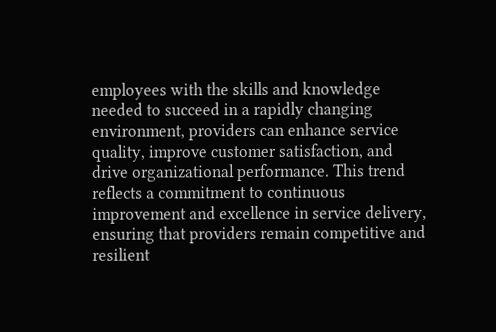employees with the skills and knowledge needed to succeed in a rapidly changing environment, providers can enhance service quality, improve customer satisfaction, and drive organizational performance. This trend reflects a commitment to continuous improvement and excellence in service delivery, ensuring that providers remain competitive and resilient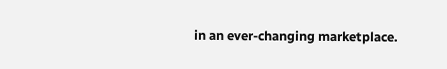in an ever-changing marketplace.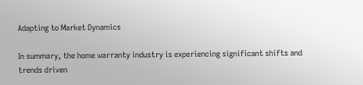Adapting to Market Dynamics

In summary, the home warranty industry is experiencing significant shifts and trends driven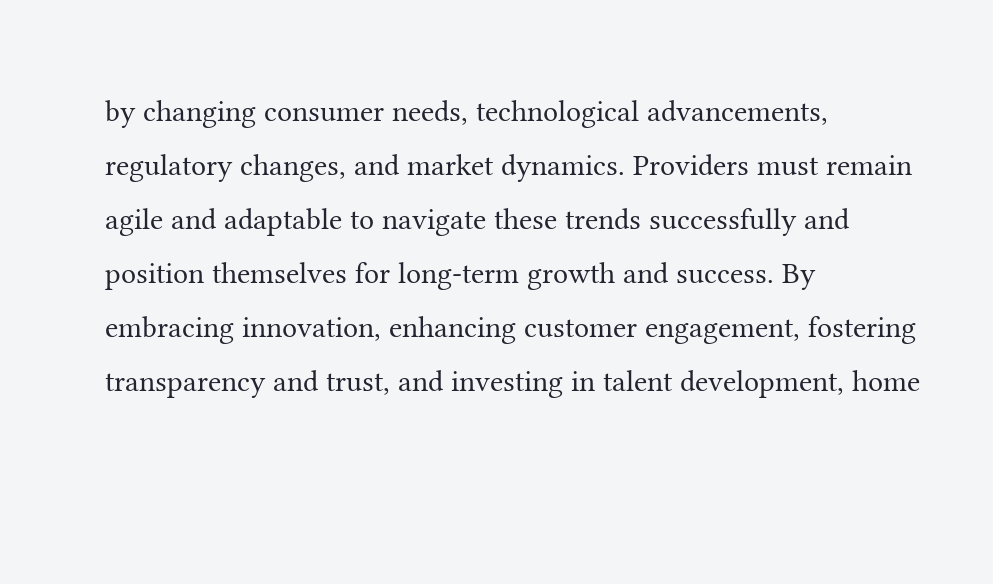by changing consumer needs, technological advancements, regulatory changes, and market dynamics. Providers must remain agile and adaptable to navigate these trends successfully and position themselves for long-term growth and success. By embracing innovation, enhancing customer engagement, fostering transparency and trust, and investing in talent development, home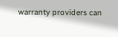warranty providers can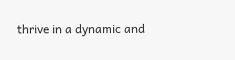thrive in a dynamic and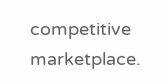competitive marketplace.